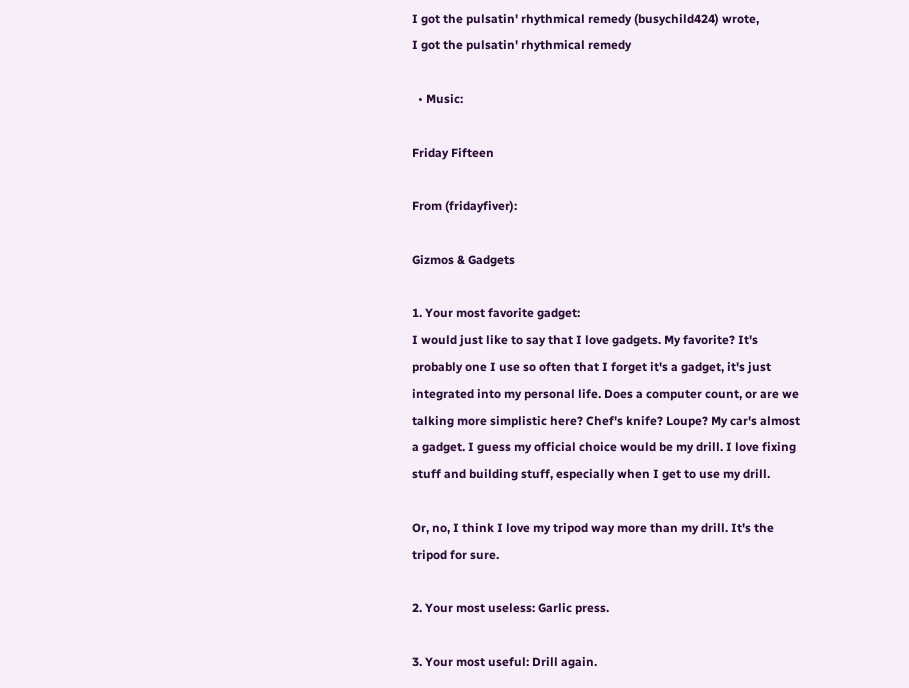I got the pulsatin' rhythmical remedy (busychild424) wrote,
I got the pulsatin' rhythmical remedy

  • Music:

Friday Fifteen

From (fridayfiver):

Gizmos & Gadgets

1. Your most favorite gadget:
I would just like to say that I love gadgets. My favorite? It's probably one I use so often that I forget it's a gadget, it's just integrated into my personal life. Does a computer count, or are we talking more simplistic here? Chef's knife? Loupe? My car's almost a gadget. I guess my official choice would be my drill. I love fixing stuff and building stuff, especially when I get to use my drill.

Or, no, I think I love my tripod way more than my drill. It's the tripod for sure.

2. Your most useless: Garlic press.

3. Your most useful: Drill again.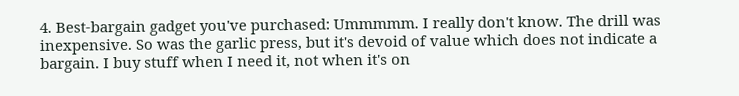4. Best-bargain gadget you've purchased: Ummmmm. I really don't know. The drill was inexpensive. So was the garlic press, but it's devoid of value which does not indicate a bargain. I buy stuff when I need it, not when it's on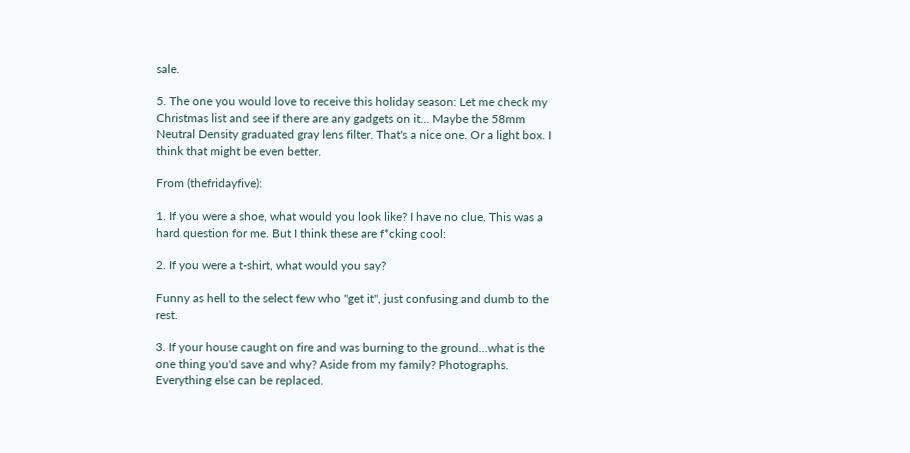sale.

5. The one you would love to receive this holiday season: Let me check my Christmas list and see if there are any gadgets on it... Maybe the 58mm Neutral Density graduated gray lens filter. That's a nice one. Or a light box. I think that might be even better.

From (thefridayfive):

1. If you were a shoe, what would you look like? I have no clue. This was a hard question for me. But I think these are f*cking cool:

2. If you were a t-shirt, what would you say?

Funny as hell to the select few who "get it", just confusing and dumb to the rest.

3. If your house caught on fire and was burning to the ground...what is the one thing you'd save and why? Aside from my family? Photographs. Everything else can be replaced.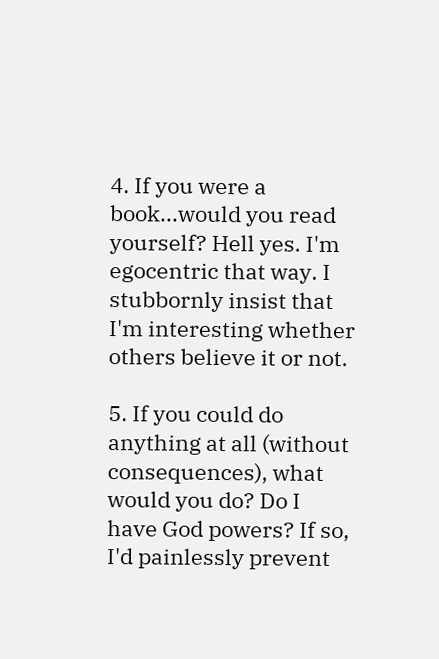4. If you were a book...would you read yourself? Hell yes. I'm egocentric that way. I stubbornly insist that I'm interesting whether others believe it or not.

5. If you could do anything at all (without consequences), what would you do? Do I have God powers? If so, I'd painlessly prevent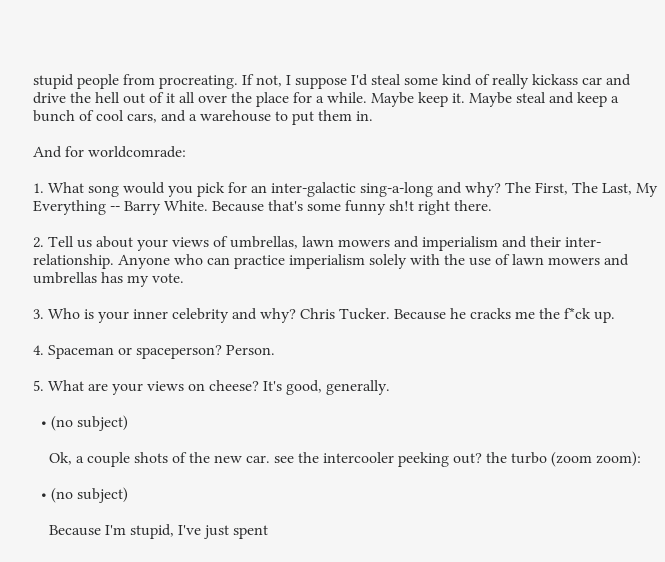stupid people from procreating. If not, I suppose I'd steal some kind of really kickass car and drive the hell out of it all over the place for a while. Maybe keep it. Maybe steal and keep a bunch of cool cars, and a warehouse to put them in.

And for worldcomrade:

1. What song would you pick for an inter-galactic sing-a-long and why? The First, The Last, My Everything -- Barry White. Because that's some funny sh!t right there.

2. Tell us about your views of umbrellas, lawn mowers and imperialism and their inter-relationship. Anyone who can practice imperialism solely with the use of lawn mowers and umbrellas has my vote.

3. Who is your inner celebrity and why? Chris Tucker. Because he cracks me the f*ck up.

4. Spaceman or spaceperson? Person.

5. What are your views on cheese? It's good, generally.

  • (no subject)

    Ok, a couple shots of the new car. see the intercooler peeking out? the turbo (zoom zoom):

  • (no subject)

    Because I'm stupid, I've just spent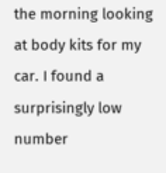the morning looking at body kits for my car. I found a surprisingly low number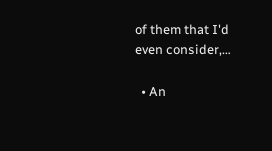of them that I'd even consider,…

  • An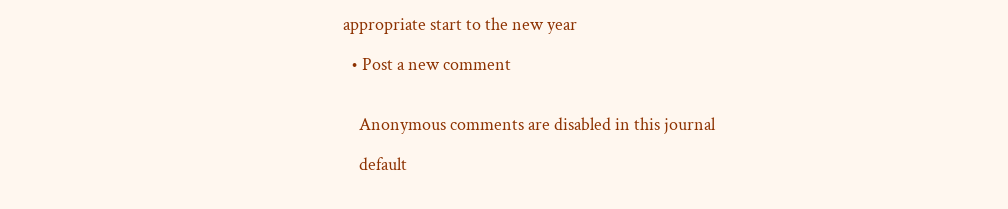appropriate start to the new year

  • Post a new comment


    Anonymous comments are disabled in this journal

    default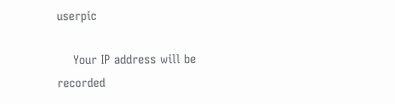userpic

    Your IP address will be recorded